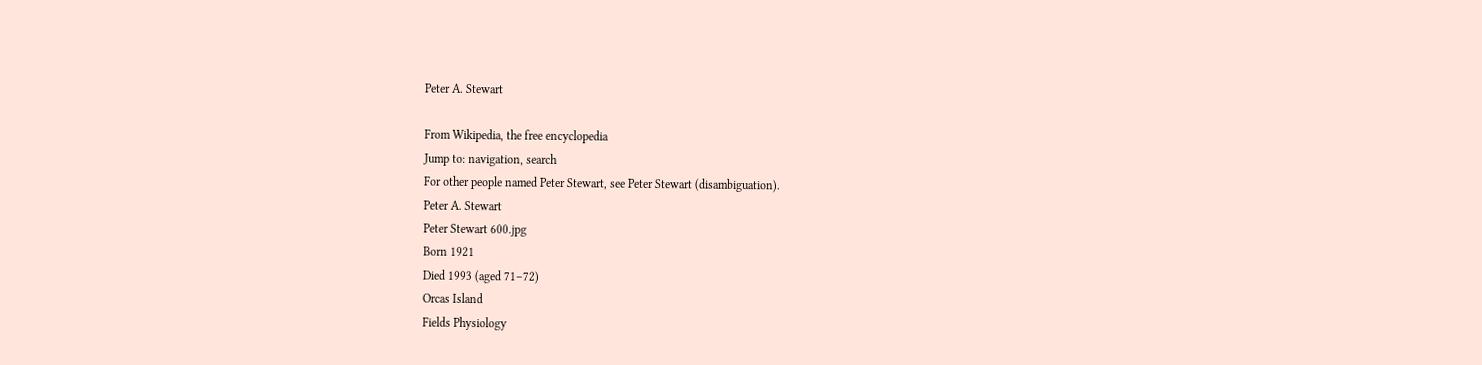Peter A. Stewart

From Wikipedia, the free encyclopedia
Jump to: navigation, search
For other people named Peter Stewart, see Peter Stewart (disambiguation).
Peter A. Stewart
Peter Stewart 600.jpg
Born 1921
Died 1993 (aged 71–72)
Orcas Island
Fields Physiology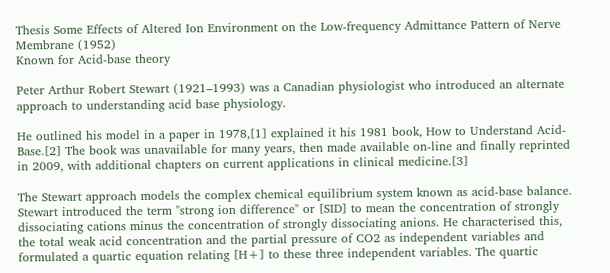Thesis Some Effects of Altered Ion Environment on the Low-frequency Admittance Pattern of Nerve Membrane (1952)
Known for Acid-base theory

Peter Arthur Robert Stewart (1921–1993) was a Canadian physiologist who introduced an alternate approach to understanding acid base physiology.

He outlined his model in a paper in 1978,[1] explained it his 1981 book, How to Understand Acid-Base.[2] The book was unavailable for many years, then made available on-line and finally reprinted in 2009, with additional chapters on current applications in clinical medicine.[3]

The Stewart approach models the complex chemical equilibrium system known as acid-base balance. Stewart introduced the term "strong ion difference" or [SID] to mean the concentration of strongly dissociating cations minus the concentration of strongly dissociating anions. He characterised this, the total weak acid concentration and the partial pressure of CO2 as independent variables and formulated a quartic equation relating [H+] to these three independent variables. The quartic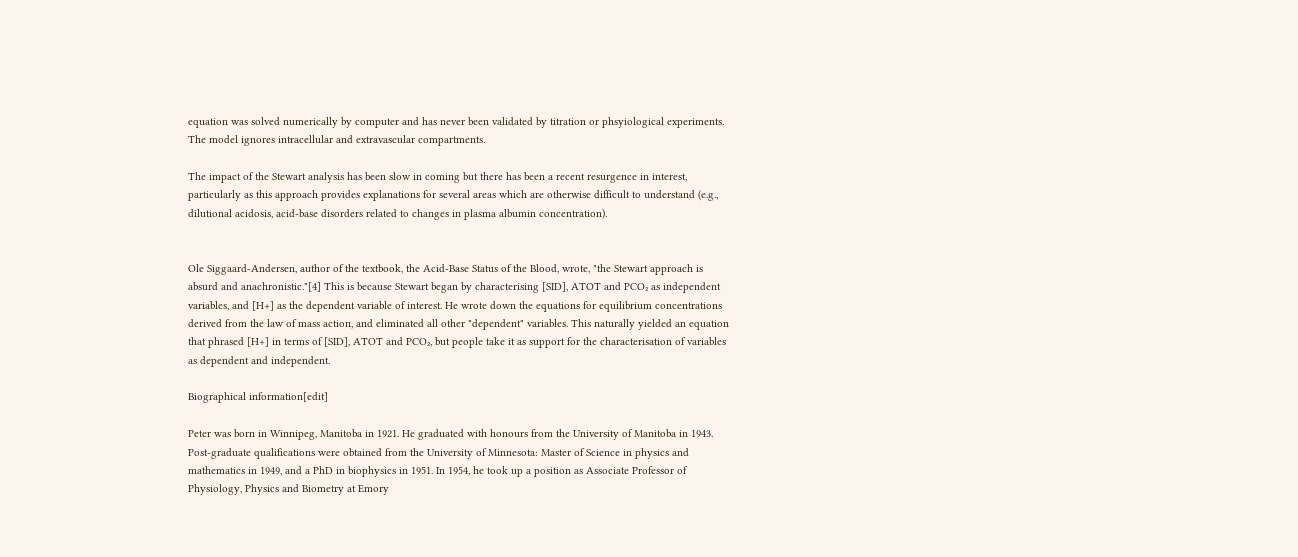equation was solved numerically by computer and has never been validated by titration or phsyiological experiments. The model ignores intracellular and extravascular compartments.

The impact of the Stewart analysis has been slow in coming but there has been a recent resurgence in interest, particularly as this approach provides explanations for several areas which are otherwise difficult to understand (e.g., dilutional acidosis, acid-base disorders related to changes in plasma albumin concentration).


Ole Siggaard-Andersen, author of the textbook, the Acid-Base Status of the Blood, wrote, "the Stewart approach is absurd and anachronistic."[4] This is because Stewart began by characterising [SID], ATOT and PCO₂ as independent variables, and [H+] as the dependent variable of interest. He wrote down the equations for equilibrium concentrations derived from the law of mass action, and eliminated all other "dependent" variables. This naturally yielded an equation that phrased [H+] in terms of [SID], ATOT and PCO₂, but people take it as support for the characterisation of variables as dependent and independent.

Biographical information[edit]

Peter was born in Winnipeg, Manitoba in 1921. He graduated with honours from the University of Manitoba in 1943. Post-graduate qualifications were obtained from the University of Minnesota: Master of Science in physics and mathematics in 1949, and a PhD in biophysics in 1951. In 1954, he took up a position as Associate Professor of Physiology, Physics and Biometry at Emory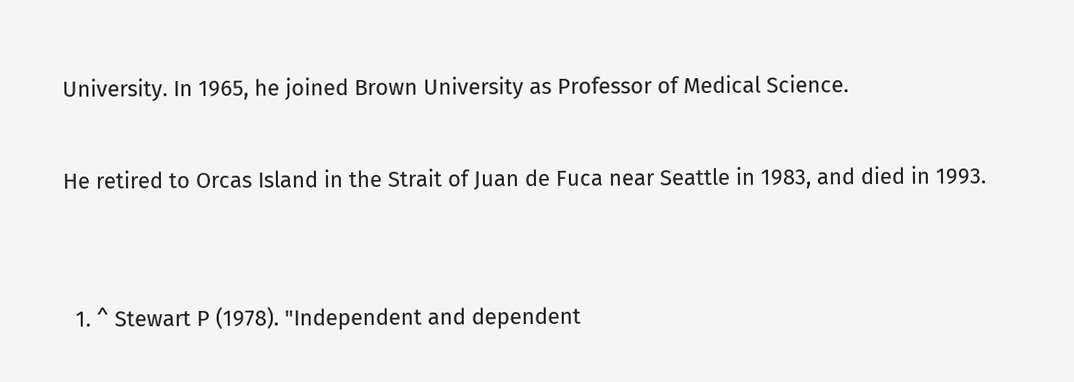University. In 1965, he joined Brown University as Professor of Medical Science.

He retired to Orcas Island in the Strait of Juan de Fuca near Seattle in 1983, and died in 1993.


  1. ^ Stewart P (1978). "Independent and dependent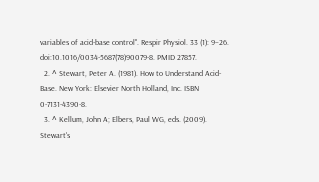variables of acid-base control". Respir Physiol. 33 (1): 9–26. doi:10.1016/0034-5687(78)90079-8. PMID 27857.
  2. ^ Stewart, Peter A. (1981). How to Understand Acid-Base. New York: Elsevier North Holland, Inc. ISBN 0-7131-4390-8.
  3. ^ Kellum, John A; Elbers, Paul WG, eds. (2009). Stewart's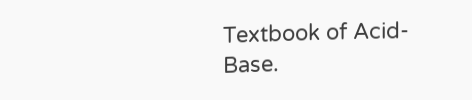Textbook of Acid-Base.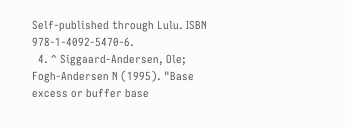Self-published through Lulu. ISBN 978-1-4092-5470-6.
  4. ^ Siggaard-Andersen, Ole; Fogh-Andersen N (1995). "Base excess or buffer base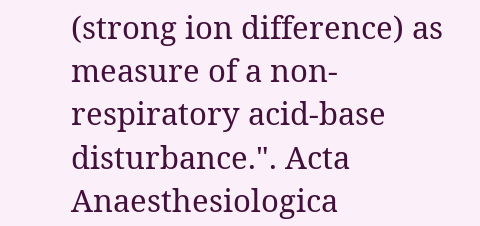(strong ion difference) as measure of a non-respiratory acid-base disturbance.". Acta Anaesthesiologica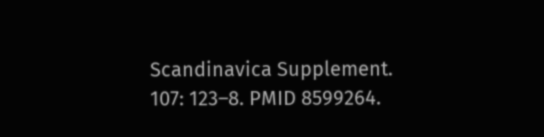Scandinavica Supplement. 107: 123–8. PMID 8599264.